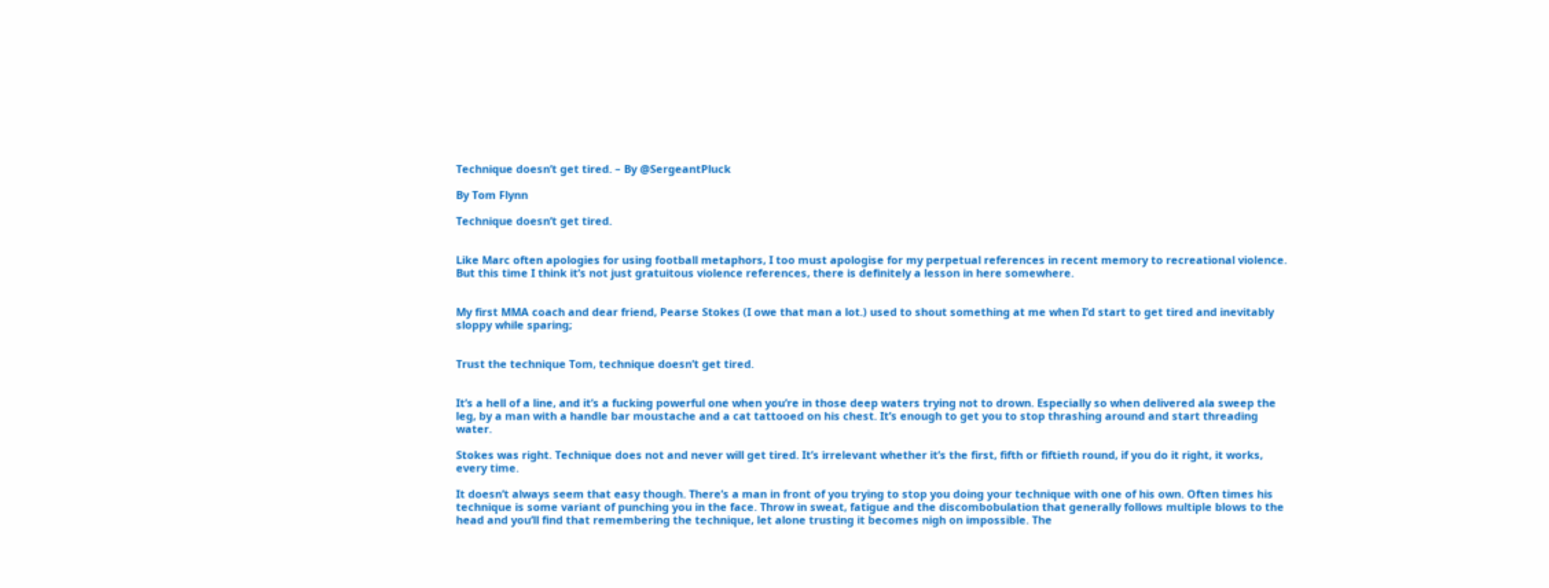Technique doesn’t get tired. – By @SergeantPluck

By Tom Flynn

Technique doesn’t get tired.


Like Marc often apologies for using football metaphors, I too must apologise for my perpetual references in recent memory to recreational violence. But this time I think it’s not just gratuitous violence references, there is definitely a lesson in here somewhere.


My first MMA coach and dear friend, Pearse Stokes (I owe that man a lot.) used to shout something at me when I’d start to get tired and inevitably sloppy while sparing;


Trust the technique Tom, technique doesn’t get tired.


It’s a hell of a line, and it’s a fucking powerful one when you’re in those deep waters trying not to drown. Especially so when delivered ala sweep the leg, by a man with a handle bar moustache and a cat tattooed on his chest. It’s enough to get you to stop thrashing around and start threading water.

Stokes was right. Technique does not and never will get tired. It’s irrelevant whether it’s the first, fifth or fiftieth round, if you do it right, it works, every time.

It doesn’t always seem that easy though. There’s a man in front of you trying to stop you doing your technique with one of his own. Often times his technique is some variant of punching you in the face. Throw in sweat, fatigue and the discombobulation that generally follows multiple blows to the head and you’ll find that remembering the technique, let alone trusting it becomes nigh on impossible. The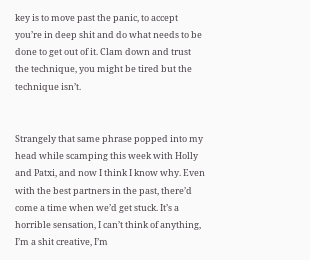key is to move past the panic, to accept you’re in deep shit and do what needs to be done to get out of it. Clam down and trust the technique, you might be tired but the technique isn’t.


Strangely that same phrase popped into my head while scamping this week with Holly and Patxi, and now I think I know why. Even with the best partners in the past, there’d come a time when we’d get stuck. It’s a horrible sensation, I can’t think of anything, I’m a shit creative, I’m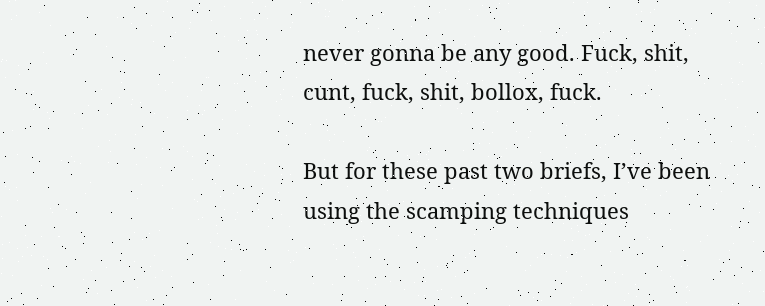never gonna be any good. Fuck, shit, cunt, fuck, shit, bollox, fuck.

But for these past two briefs, I’ve been using the scamping techniques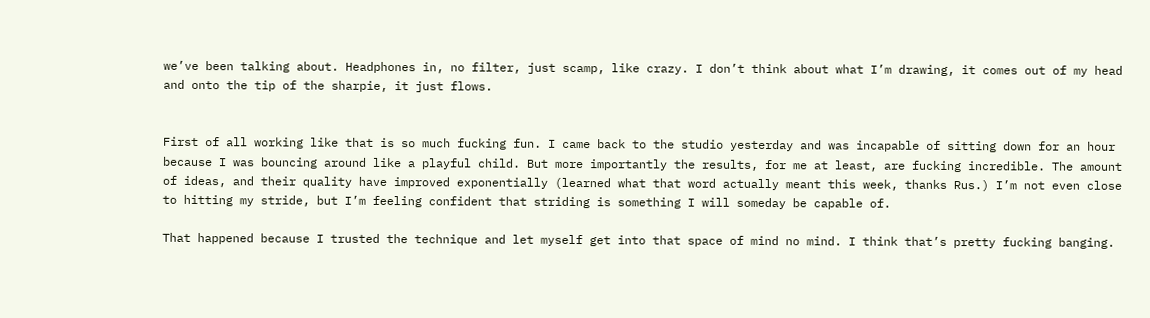we’ve been talking about. Headphones in, no filter, just scamp, like crazy. I don’t think about what I’m drawing, it comes out of my head and onto the tip of the sharpie, it just flows.


First of all working like that is so much fucking fun. I came back to the studio yesterday and was incapable of sitting down for an hour because I was bouncing around like a playful child. But more importantly the results, for me at least, are fucking incredible. The amount of ideas, and their quality have improved exponentially (learned what that word actually meant this week, thanks Rus.) I’m not even close to hitting my stride, but I’m feeling confident that striding is something I will someday be capable of.

That happened because I trusted the technique and let myself get into that space of mind no mind. I think that’s pretty fucking banging.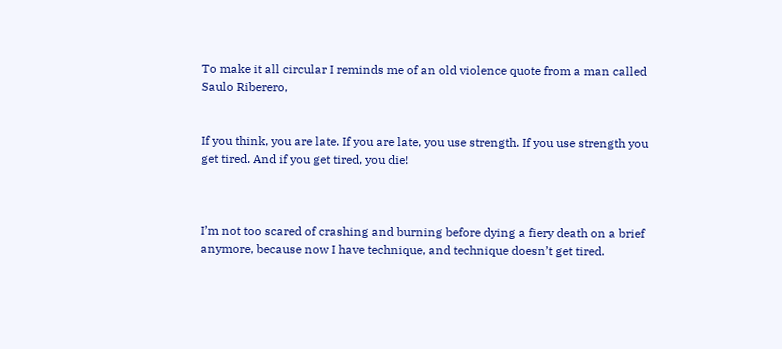To make it all circular I reminds me of an old violence quote from a man called Saulo Riberero,


If you think, you are late. If you are late, you use strength. If you use strength you get tired. And if you get tired, you die!



I’m not too scared of crashing and burning before dying a fiery death on a brief anymore, because now I have technique, and technique doesn’t get tired.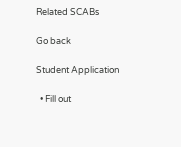Related SCABs

Go back

Student Application

  • Fill out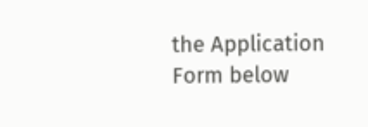the Application Form below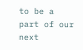to be a part of our next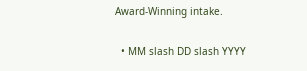Award-Winning intake.

  • MM slash DD slash YYYY